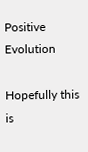Positive Evolution

Hopefully this is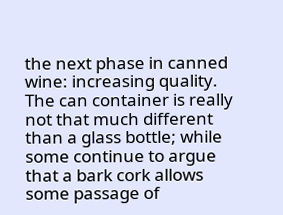the next phase in canned wine: increasing quality. The can container is really not that much different than a glass bottle; while some continue to argue that a bark cork allows some passage of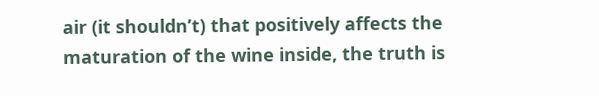air (it shouldn’t) that positively affects the maturation of the wine inside, the truth is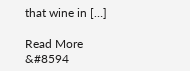that wine in […]

Read More &#8594